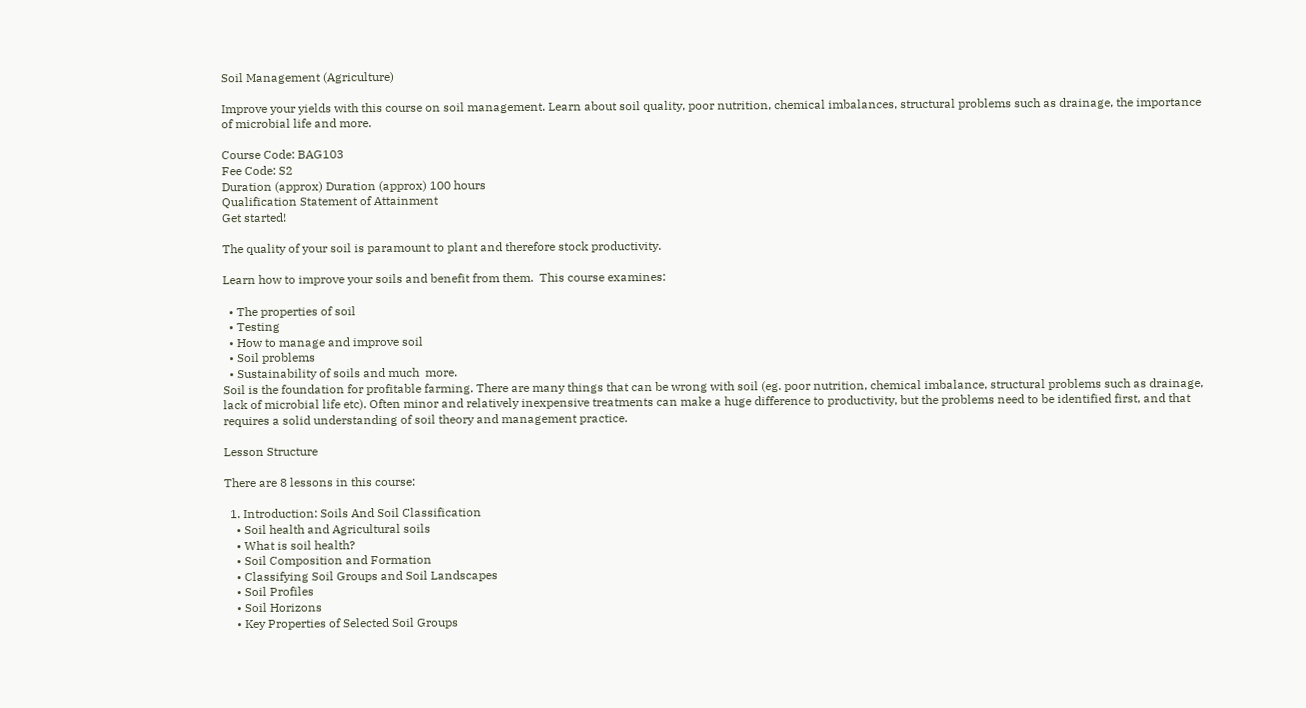Soil Management (Agriculture)

Improve your yields with this course on soil management. Learn about soil quality, poor nutrition, chemical imbalances, structural problems such as drainage, the importance of microbial life and more.

Course Code: BAG103
Fee Code: S2
Duration (approx) Duration (approx) 100 hours
Qualification Statement of Attainment
Get started!

The quality of your soil is paramount to plant and therefore stock productivity.

Learn how to improve your soils and benefit from them.  This course examines:

  • The properties of soil
  • Testing
  • How to manage and improve soil
  • Soil problems
  • Sustainability of soils and much  more.
Soil is the foundation for profitable farming. There are many things that can be wrong with soil (eg. poor nutrition, chemical imbalance, structural problems such as drainage, lack of microbial life etc). Often minor and relatively inexpensive treatments can make a huge difference to productivity, but the problems need to be identified first, and that requires a solid understanding of soil theory and management practice.

Lesson Structure

There are 8 lessons in this course:

  1. Introduction: Soils And Soil Classification
    • Soil health and Agricultural soils
    • What is soil health?
    • Soil Composition and Formation
    • Classifying Soil Groups and Soil Landscapes
    • Soil Profiles
    • Soil Horizons
    • Key Properties of Selected Soil Groups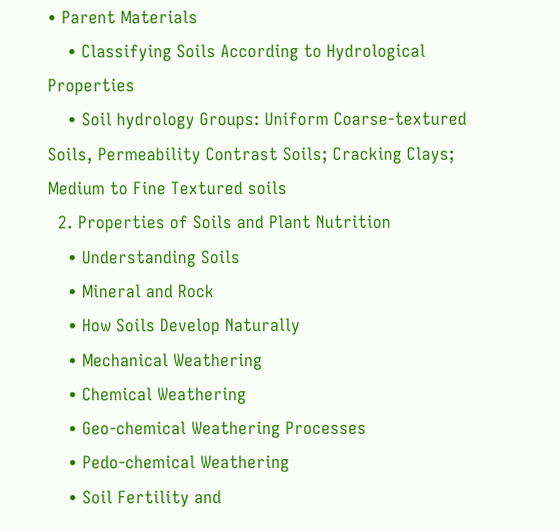• Parent Materials
    • Classifying Soils According to Hydrological Properties
    • Soil hydrology Groups: Uniform Coarse-textured Soils, Permeability Contrast Soils; Cracking Clays; Medium to Fine Textured soils
  2. Properties of Soils and Plant Nutrition
    • Understanding Soils
    • Mineral and Rock
    • How Soils Develop Naturally
    • Mechanical Weathering
    • Chemical Weathering
    • Geo-chemical Weathering Processes
    • Pedo-chemical Weathering
    • Soil Fertility and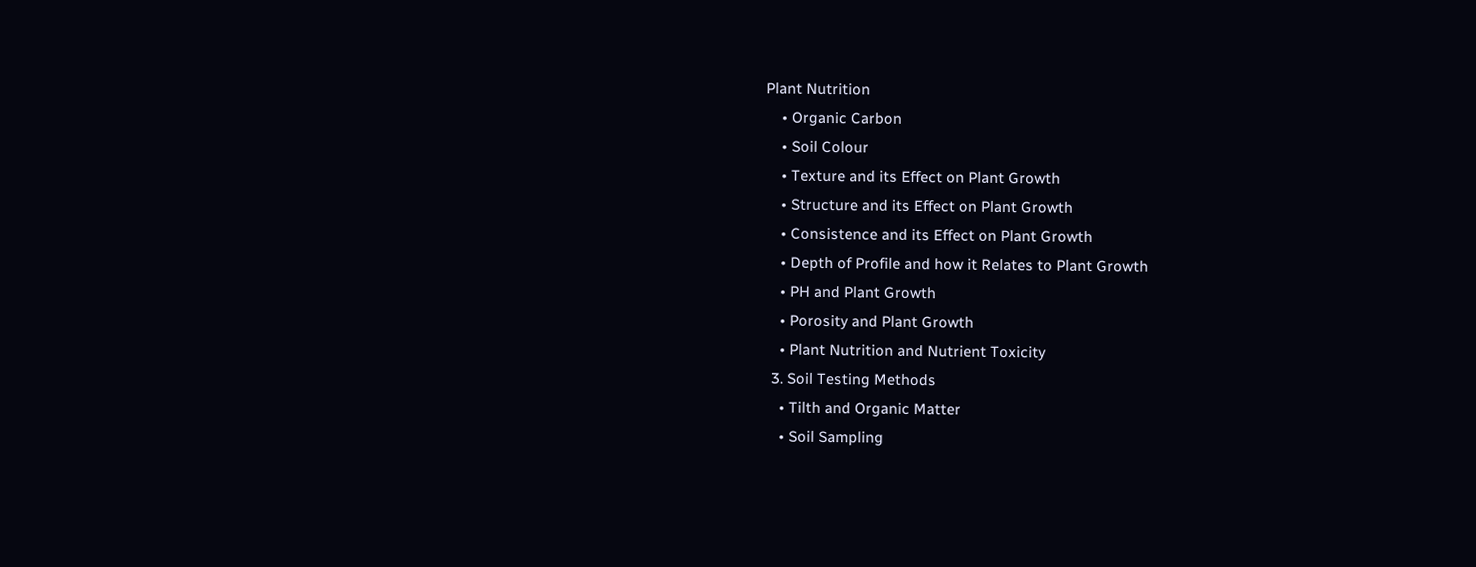Plant Nutrition
    • Organic Carbon
    • Soil Colour
    • Texture and its Effect on Plant Growth
    • Structure and its Effect on Plant Growth
    • Consistence and its Effect on Plant Growth
    • Depth of Profile and how it Relates to Plant Growth
    • PH and Plant Growth
    • Porosity and Plant Growth
    • Plant Nutrition and Nutrient Toxicity
  3. Soil Testing Methods
    • Tilth and Organic Matter
    • Soil Sampling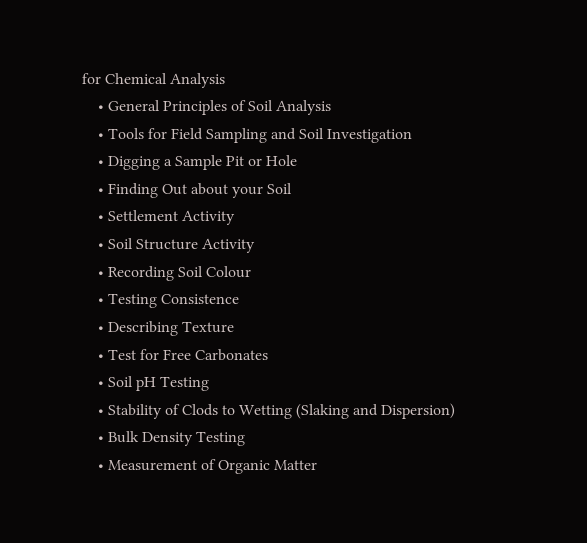for Chemical Analysis
    • General Principles of Soil Analysis
    • Tools for Field Sampling and Soil Investigation
    • Digging a Sample Pit or Hole
    • Finding Out about your Soil
    • Settlement Activity
    • Soil Structure Activity
    • Recording Soil Colour
    • Testing Consistence
    • Describing Texture
    • Test for Free Carbonates
    • Soil pH Testing
    • Stability of Clods to Wetting (Slaking and Dispersion)
    • Bulk Density Testing
    • Measurement of Organic Matter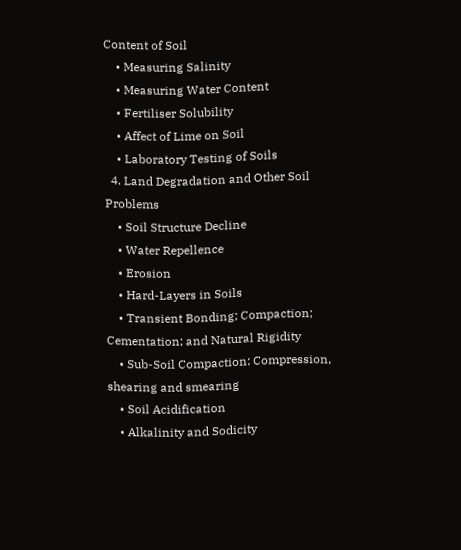Content of Soil
    • Measuring Salinity
    • Measuring Water Content
    • Fertiliser Solubility
    • Affect of Lime on Soil
    • Laboratory Testing of Soils
  4. Land Degradation and Other Soil Problems
    • Soil Structure Decline
    • Water Repellence
    • Erosion
    • Hard-Layers in Soils
    • Transient Bonding; Compaction; Cementation; and Natural Rigidity
    • Sub-Soil Compaction: Compression, shearing and smearing
    • Soil Acidification
    • Alkalinity and Sodicity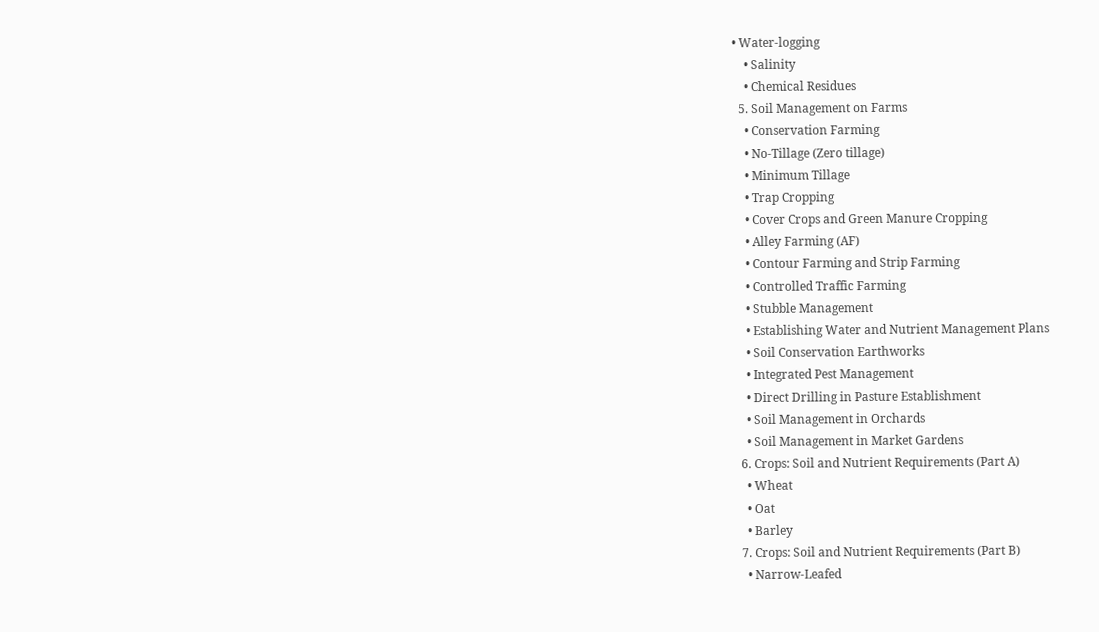• Water-logging
    • Salinity
    • Chemical Residues
  5. Soil Management on Farms
    • Conservation Farming
    • No-Tillage (Zero tillage)
    • Minimum Tillage
    • Trap Cropping
    • Cover Crops and Green Manure Cropping
    • Alley Farming (AF)
    • Contour Farming and Strip Farming
    • Controlled Traffic Farming
    • Stubble Management
    • Establishing Water and Nutrient Management Plans
    • Soil Conservation Earthworks
    • Integrated Pest Management
    • Direct Drilling in Pasture Establishment
    • Soil Management in Orchards
    • Soil Management in Market Gardens
  6. Crops: Soil and Nutrient Requirements (Part A)
    • Wheat
    • Oat
    • Barley
  7. Crops: Soil and Nutrient Requirements (Part B)
    • Narrow-Leafed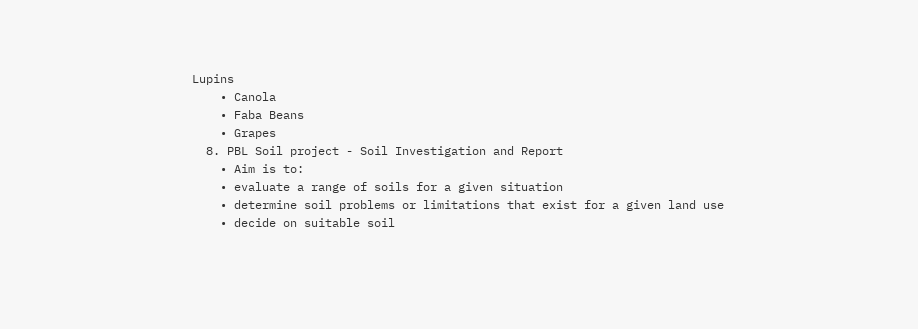Lupins
    • Canola
    • Faba Beans
    • Grapes
  8. PBL Soil project - Soil Investigation and Report
    • Aim is to:
    • evaluate a range of soils for a given situation
    • determine soil problems or limitations that exist for a given land use
    • decide on suitable soil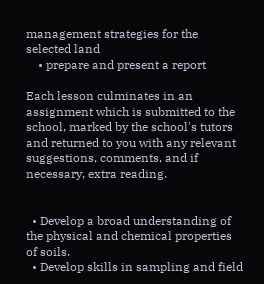management strategies for the selected land
    • prepare and present a report

Each lesson culminates in an assignment which is submitted to the school, marked by the school's tutors and returned to you with any relevant suggestions, comments, and if necessary, extra reading.


  • Develop a broad understanding of the physical and chemical properties of soils.
  • Develop skills in sampling and field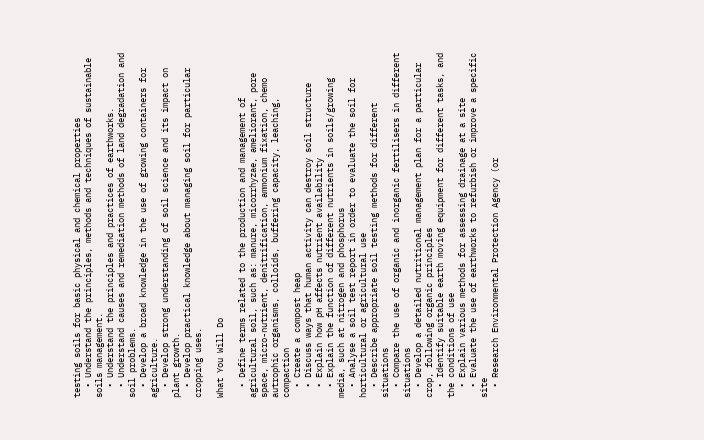testing soils for basic physical and chemical properties
  • Understand the principles, methods and techniques of sustainable soils management.
  • Understand the principles and practices of earthworks.
  • Understand causes and remediation methods of land degradation and soil problems.
  • Develop a broad knowledge in the use of growing containers for agriculture.
  • Develop strong understanding of soil science and its impact on plant growth.
  • Develop practical knowledge about managing soil for particular cropping uses.

What You Will Do

  • Define terms related to the production and management of agricultural soil, such as: manure, micorrhyzae, ameliorant, pore space, micro-nutrient, denitrification, ammonium fixation, chemo autrophic organisms, colloids, buffering capacity, leaching, compaction
  • Create a compost heap
  • Discuss ways that human activity can destroy soil structure
  • Explain how pH affects nutrient availability
  • Explain the function of different nutrients in soils/growing media, such at nitrogen and phosphorus
  • Analyse a soil test report in order to evaluate the soil for horticultural or agricultural use
  • Describe appropriate soil testing methods for different situations
  • Compare the use of organic and inorganic fertilisers in different situations
  • Develop a detailed nutritional management plan for a particular crop, following organic principles
  • Identify suitable earth moving equipment for different tasks, and the conditions of use
  • Explain various methods for assessing drainage at a site
  • Evaluate the use of earthworks to refurbish or improve a specific site
  • Research Environmental Protection Agency (or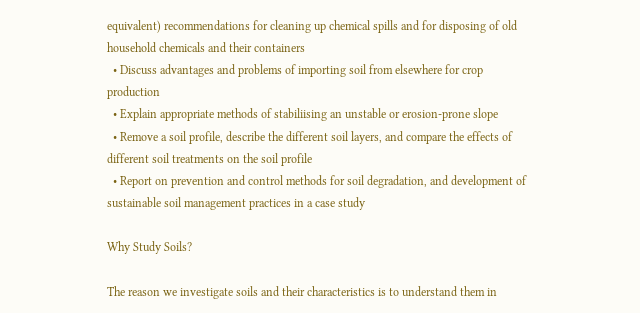equivalent) recommendations for cleaning up chemical spills and for disposing of old household chemicals and their containers
  • Discuss advantages and problems of importing soil from elsewhere for crop production
  • Explain appropriate methods of stabiliising an unstable or erosion-prone slope
  • Remove a soil profile, describe the different soil layers, and compare the effects of different soil treatments on the soil profile
  • Report on prevention and control methods for soil degradation, and development of sustainable soil management practices in a case study

Why Study Soils?

The reason we investigate soils and their characteristics is to understand them in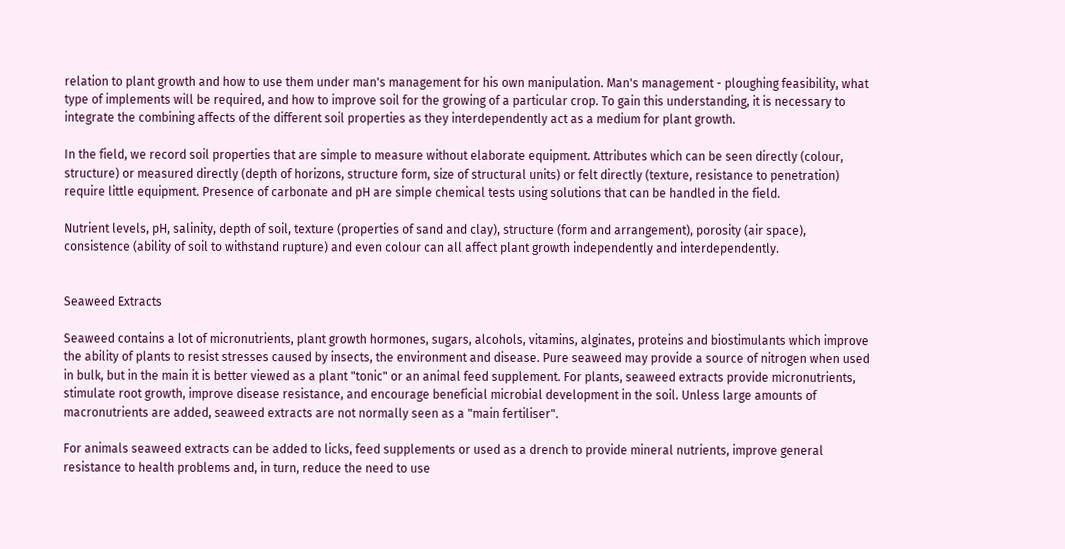relation to plant growth and how to use them under man's management for his own manipulation. Man's management - ploughing feasibility, what type of implements will be required, and how to improve soil for the growing of a particular crop. To gain this understanding, it is necessary to integrate the combining affects of the different soil properties as they interdependently act as a medium for plant growth.

In the field, we record soil properties that are simple to measure without elaborate equipment. Attributes which can be seen directly (colour, structure) or measured directly (depth of horizons, structure form, size of structural units) or felt directly (texture, resistance to penetration) require little equipment. Presence of carbonate and pH are simple chemical tests using solutions that can be handled in the field.

Nutrient levels, pH, salinity, depth of soil, texture (properties of sand and clay), structure (form and arrangement), porosity (air space), consistence (ability of soil to withstand rupture) and even colour can all affect plant growth independently and interdependently.


Seaweed Extracts

Seaweed contains a lot of micronutrients, plant growth hormones, sugars, alcohols, vitamins, alginates, proteins and biostimulants which improve the ability of plants to resist stresses caused by insects, the environment and disease. Pure seaweed may provide a source of nitrogen when used in bulk, but in the main it is better viewed as a plant "tonic" or an animal feed supplement. For plants, seaweed extracts provide micronutrients, stimulate root growth, improve disease resistance, and encourage beneficial microbial development in the soil. Unless large amounts of macronutrients are added, seaweed extracts are not normally seen as a "main fertiliser".

For animals seaweed extracts can be added to licks, feed supplements or used as a drench to provide mineral nutrients, improve general resistance to health problems and, in turn, reduce the need to use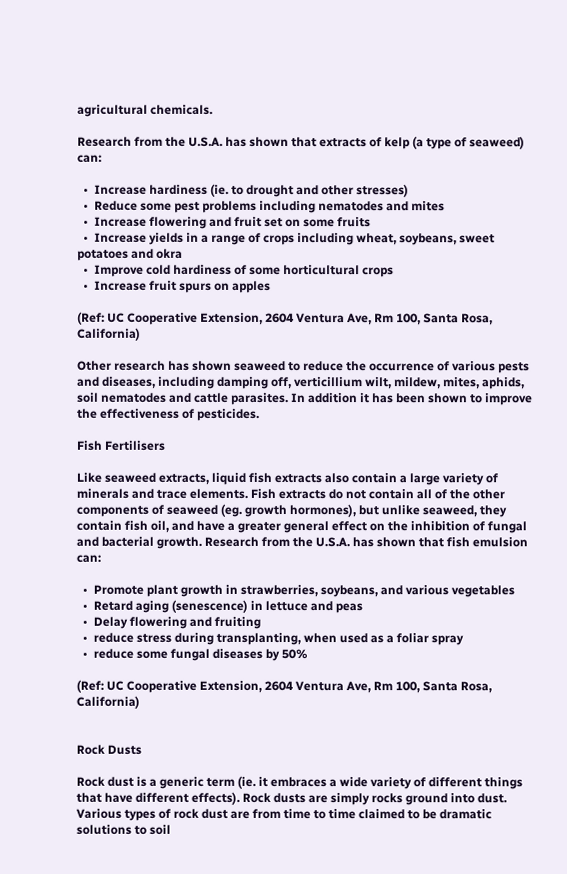agricultural chemicals.

Research from the U.S.A. has shown that extracts of kelp (a type of seaweed) can:

  •  Increase hardiness (ie. to drought and other stresses)
  •  Reduce some pest problems including nematodes and mites
  •  Increase flowering and fruit set on some fruits
  •  Increase yields in a range of crops including wheat, soybeans, sweet potatoes and okra
  •  Improve cold hardiness of some horticultural crops
  •  Increase fruit spurs on apples

(Ref: UC Cooperative Extension, 2604 Ventura Ave, Rm 100, Santa Rosa, California)

Other research has shown seaweed to reduce the occurrence of various pests and diseases, including damping off, verticillium wilt, mildew, mites, aphids, soil nematodes and cattle parasites. In addition it has been shown to improve the effectiveness of pesticides.

Fish Fertilisers

Like seaweed extracts, liquid fish extracts also contain a large variety of minerals and trace elements. Fish extracts do not contain all of the other components of seaweed (eg. growth hormones), but unlike seaweed, they contain fish oil, and have a greater general effect on the inhibition of fungal and bacterial growth. Research from the U.S.A. has shown that fish emulsion can:

  •  Promote plant growth in strawberries, soybeans, and various vegetables
  •  Retard aging (senescence) in lettuce and peas
  •  Delay flowering and fruiting
  •  reduce stress during transplanting, when used as a foliar spray
  •  reduce some fungal diseases by 50%

(Ref: UC Cooperative Extension, 2604 Ventura Ave, Rm 100, Santa Rosa, California)


Rock Dusts

Rock dust is a generic term (ie. it embraces a wide variety of different things that have different effects). Rock dusts are simply rocks ground into dust. Various types of rock dust are from time to time claimed to be dramatic solutions to soil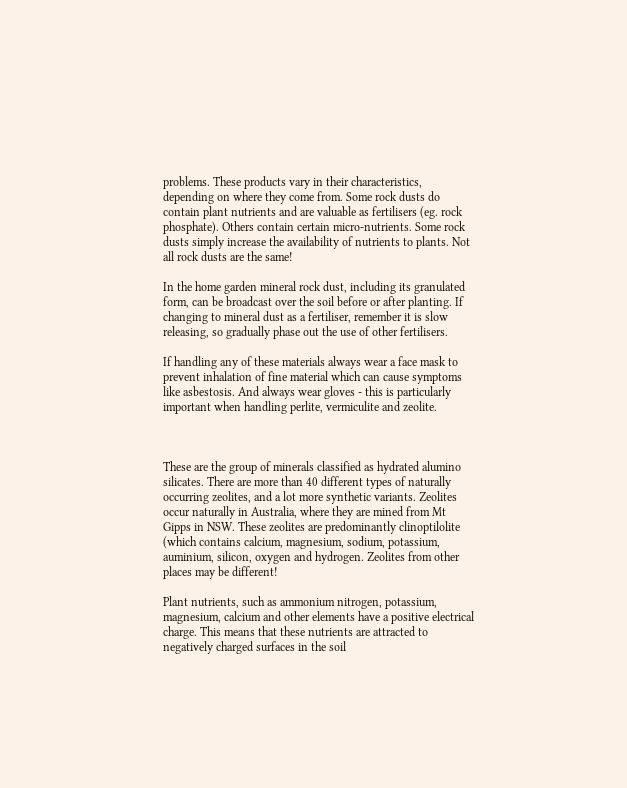problems. These products vary in their characteristics, depending on where they come from. Some rock dusts do contain plant nutrients and are valuable as fertilisers (eg. rock phosphate). Others contain certain micro-nutrients. Some rock dusts simply increase the availability of nutrients to plants. Not all rock dusts are the same!

In the home garden mineral rock dust, including its granulated form, can be broadcast over the soil before or after planting. If changing to mineral dust as a fertiliser, remember it is slow releasing, so gradually phase out the use of other fertilisers.

If handling any of these materials always wear a face mask to prevent inhalation of fine material which can cause symptoms like asbestosis. And always wear gloves - this is particularly important when handling perlite, vermiculite and zeolite.



These are the group of minerals classified as hydrated alumino silicates. There are more than 40 different types of naturally occurring zeolites, and a lot more synthetic variants. Zeolites occur naturally in Australia, where they are mined from Mt Gipps in NSW. These zeolites are predominantly clinoptilolite (which contains calcium, magnesium, sodium, potassium, auminium, silicon, oxygen and hydrogen. Zeolites from other places may be different!

Plant nutrients, such as ammonium nitrogen, potassium, magnesium, calcium and other elements have a positive electrical charge. This means that these nutrients are attracted to negatively charged surfaces in the soil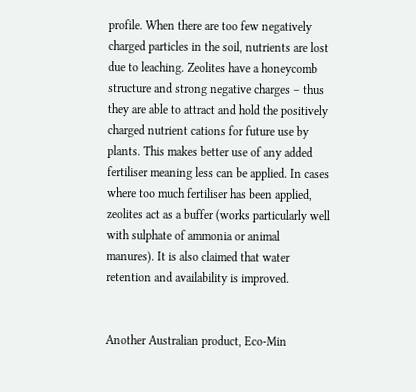profile. When there are too few negatively charged particles in the soil, nutrients are lost due to leaching. Zeolites have a honeycomb structure and strong negative charges – thus they are able to attract and hold the positively charged nutrient cations for future use by plants. This makes better use of any added fertiliser meaning less can be applied. In cases where too much fertiliser has been applied, zeolites act as a buffer (works particularly well with sulphate of ammonia or animal manures). It is also claimed that water retention and availability is improved.


Another Australian product, Eco-Min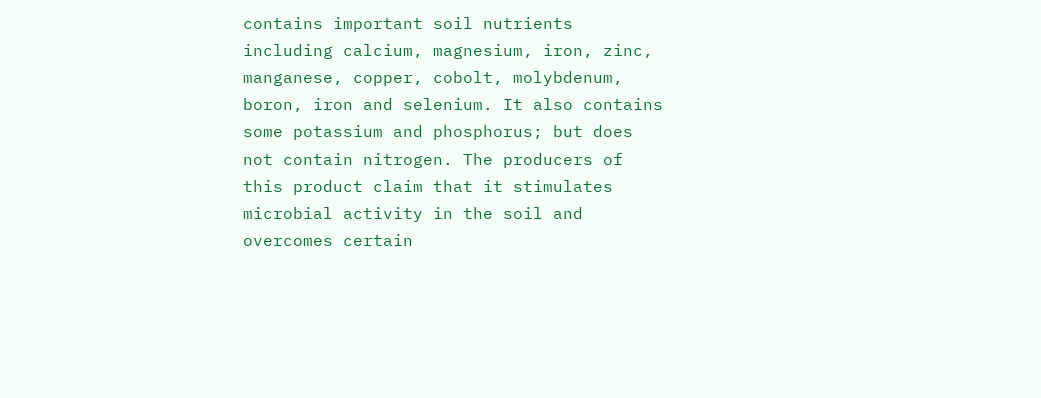contains important soil nutrients including calcium, magnesium, iron, zinc, manganese, copper, cobolt, molybdenum, boron, iron and selenium. It also contains some potassium and phosphorus; but does not contain nitrogen. The producers of this product claim that it stimulates microbial activity in the soil and overcomes certain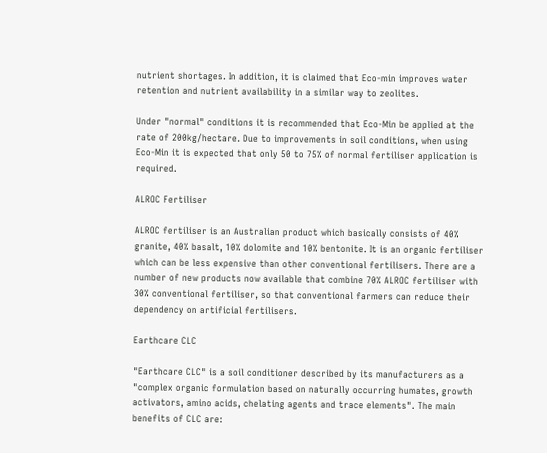nutrient shortages. In addition, it is claimed that Eco-min improves water retention and nutrient availability in a similar way to zeolites.

Under "normal" conditions it is recommended that Eco-Min be applied at the rate of 200kg/hectare. Due to improvements in soil conditions, when using Eco-Min it is expected that only 50 to 75% of normal fertiliser application is required.

ALROC Fertiliser

ALROC fertiliser is an Australian product which basically consists of 40% granite, 40% basalt, 10% dolomite and 10% bentonite. It is an organic fertiliser which can be less expensive than other conventional fertilisers. There are a number of new products now available that combine 70% ALROC fertiliser with 30% conventional fertiliser, so that conventional farmers can reduce their dependency on artificial fertilisers.

Earthcare CLC

"Earthcare CLC" is a soil conditioner described by its manufacturers as a "complex organic formulation based on naturally occurring humates, growth activators, amino acids, chelating agents and trace elements". The main benefits of CLC are: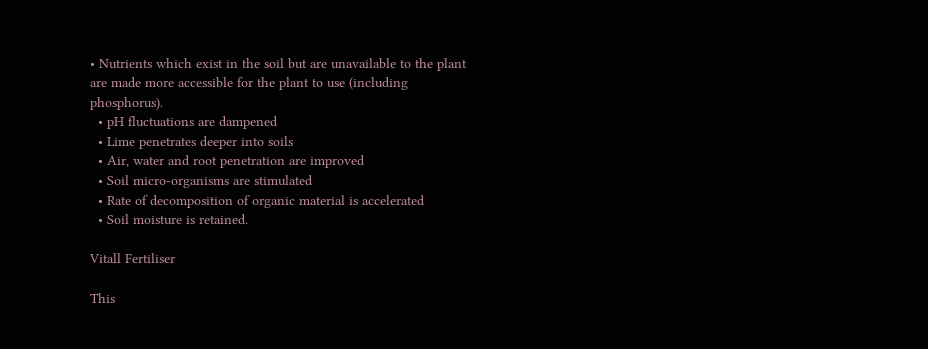• Nutrients which exist in the soil but are unavailable to the plant are made more accessible for the plant to use (including phosphorus).
  • pH fluctuations are dampened
  • Lime penetrates deeper into soils
  • Air, water and root penetration are improved
  • Soil micro-organisms are stimulated
  • Rate of decomposition of organic material is accelerated
  • Soil moisture is retained.

Vitall Fertiliser

This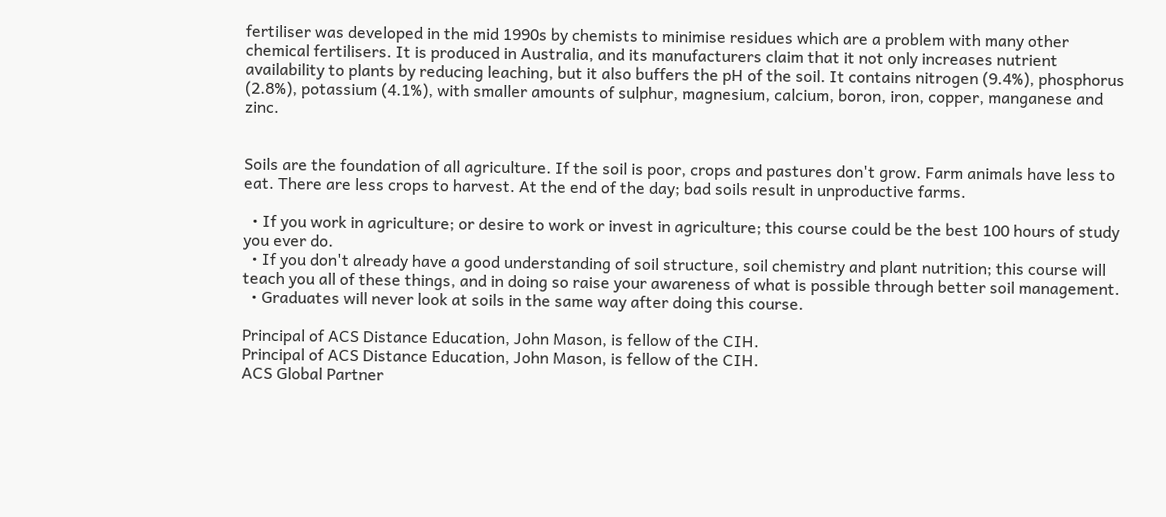fertiliser was developed in the mid 1990s by chemists to minimise residues which are a problem with many other chemical fertilisers. It is produced in Australia, and its manufacturers claim that it not only increases nutrient availability to plants by reducing leaching, but it also buffers the pH of the soil. It contains nitrogen (9.4%), phosphorus (2.8%), potassium (4.1%), with smaller amounts of sulphur, magnesium, calcium, boron, iron, copper, manganese and zinc.


Soils are the foundation of all agriculture. If the soil is poor, crops and pastures don't grow. Farm animals have less to eat. There are less crops to harvest. At the end of the day; bad soils result in unproductive farms.

  • If you work in agriculture; or desire to work or invest in agriculture; this course could be the best 100 hours of study you ever do.
  • If you don't already have a good understanding of soil structure, soil chemistry and plant nutrition; this course will teach you all of these things, and in doing so raise your awareness of what is possible through better soil management.
  • Graduates will never look at soils in the same way after doing this course.

Principal of ACS Distance Education, John Mason, is fellow of the CIH.
Principal of ACS Distance Education, John Mason, is fellow of the CIH.
ACS Global Partner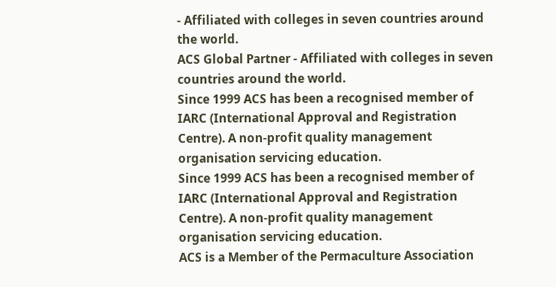- Affiliated with colleges in seven countries around the world.
ACS Global Partner - Affiliated with colleges in seven countries around the world.
Since 1999 ACS has been a recognised member of IARC (International Approval and Registration Centre). A non-profit quality management organisation servicing education.
Since 1999 ACS has been a recognised member of IARC (International Approval and Registration Centre). A non-profit quality management organisation servicing education.
ACS is a Member of the Permaculture Association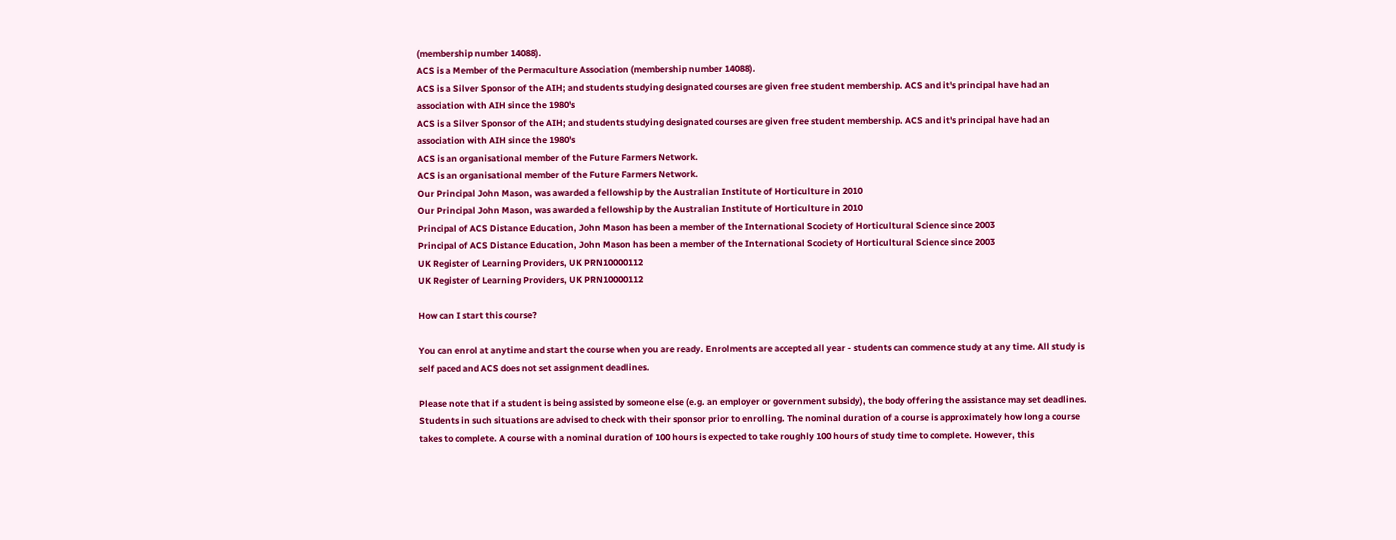(membership number 14088).
ACS is a Member of the Permaculture Association (membership number 14088).
ACS is a Silver Sponsor of the AIH; and students studying designated courses are given free student membership. ACS and it's principal have had an association with AIH since the 1980's
ACS is a Silver Sponsor of the AIH; and students studying designated courses are given free student membership. ACS and it's principal have had an association with AIH since the 1980's
ACS is an organisational member of the Future Farmers Network.
ACS is an organisational member of the Future Farmers Network.
Our Principal John Mason, was awarded a fellowship by the Australian Institute of Horticulture in 2010
Our Principal John Mason, was awarded a fellowship by the Australian Institute of Horticulture in 2010
Principal of ACS Distance Education, John Mason has been a member of the International Scociety of Horticultural Science since 2003
Principal of ACS Distance Education, John Mason has been a member of the International Scociety of Horticultural Science since 2003
UK Register of Learning Providers, UK PRN10000112
UK Register of Learning Providers, UK PRN10000112

How can I start this course?

You can enrol at anytime and start the course when you are ready. Enrolments are accepted all year - students can commence study at any time. All study is self paced and ACS does not set assignment deadlines.

Please note that if a student is being assisted by someone else (e.g. an employer or government subsidy), the body offering the assistance may set deadlines. Students in such situations are advised to check with their sponsor prior to enrolling. The nominal duration of a course is approximately how long a course takes to complete. A course with a nominal duration of 100 hours is expected to take roughly 100 hours of study time to complete. However, this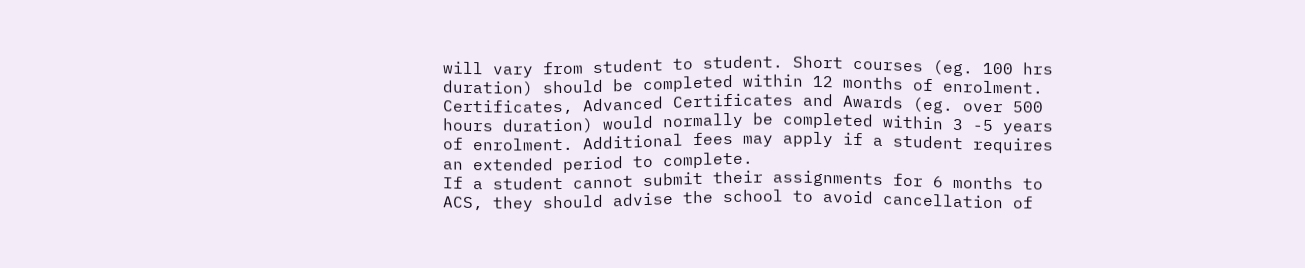will vary from student to student. Short courses (eg. 100 hrs duration) should be completed within 12 months of enrolment. Certificates, Advanced Certificates and Awards (eg. over 500 hours duration) would normally be completed within 3 -5 years of enrolment. Additional fees may apply if a student requires an extended period to complete.
If a student cannot submit their assignments for 6 months to ACS, they should advise the school to avoid cancellation of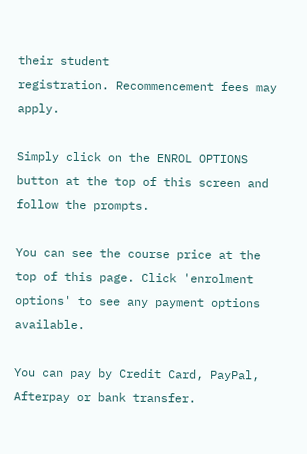their student
registration. Recommencement fees may apply.

Simply click on the ENROL OPTIONS button at the top of this screen and follow the prompts.

You can see the course price at the top of this page. Click 'enrolment options' to see any payment options available.

You can pay by Credit Card, PayPal, Afterpay or bank transfer.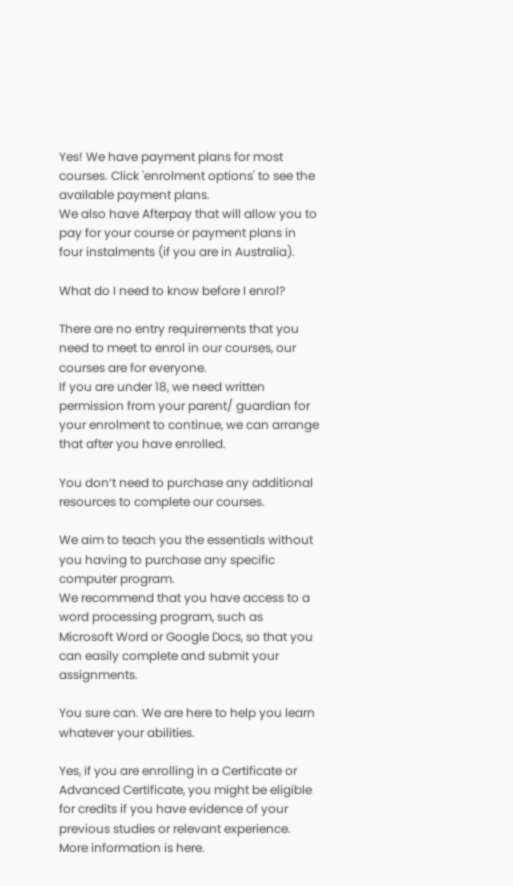Yes! We have payment plans for most courses. Click 'enrolment options' to see the available payment plans.
We also have Afterpay that will allow you to pay for your course or payment plans in four instalments (if you are in Australia).

What do I need to know before I enrol?

There are no entry requirements that you need to meet to enrol in our courses, our courses are for everyone.
If you are under 18, we need written permission from your parent/ guardian for your enrolment to continue, we can arrange that after you have enrolled.

You don’t need to purchase any additional resources to complete our courses.

We aim to teach you the essentials without you having to purchase any specific computer program.
We recommend that you have access to a word processing program, such as Microsoft Word or Google Docs, so that you can easily complete and submit your assignments.

You sure can. We are here to help you learn whatever your abilities.

Yes, if you are enrolling in a Certificate or Advanced Certificate, you might be eligible for credits if you have evidence of your previous studies or relevant experience. More information is here.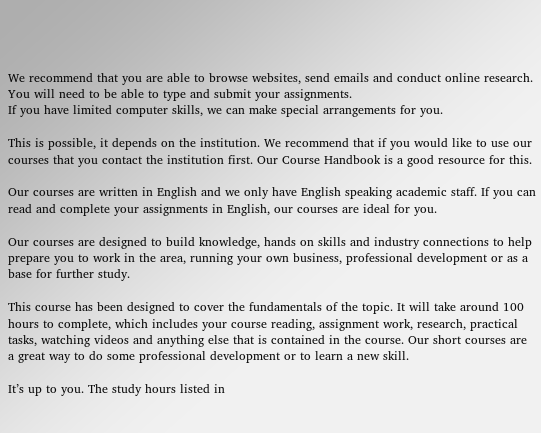We recommend that you are able to browse websites, send emails and conduct online research. You will need to be able to type and submit your assignments.
If you have limited computer skills, we can make special arrangements for you.

This is possible, it depends on the institution. We recommend that if you would like to use our courses that you contact the institution first. Our Course Handbook is a good resource for this.

Our courses are written in English and we only have English speaking academic staff. If you can read and complete your assignments in English, our courses are ideal for you.

Our courses are designed to build knowledge, hands on skills and industry connections to help prepare you to work in the area, running your own business, professional development or as a base for further study.

This course has been designed to cover the fundamentals of the topic. It will take around 100 hours to complete, which includes your course reading, assignment work, research, practical tasks, watching videos and anything else that is contained in the course. Our short courses are a great way to do some professional development or to learn a new skill.

It’s up to you. The study hours listed in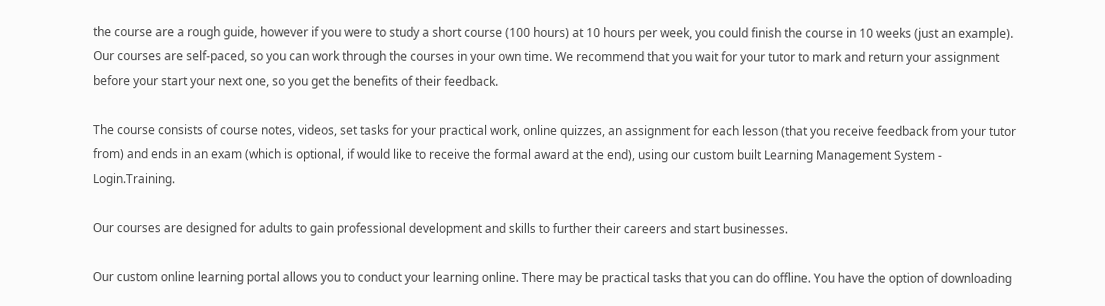the course are a rough guide, however if you were to study a short course (100 hours) at 10 hours per week, you could finish the course in 10 weeks (just an example). Our courses are self-paced, so you can work through the courses in your own time. We recommend that you wait for your tutor to mark and return your assignment before your start your next one, so you get the benefits of their feedback.

The course consists of course notes, videos, set tasks for your practical work, online quizzes, an assignment for each lesson (that you receive feedback from your tutor from) and ends in an exam (which is optional, if would like to receive the formal award at the end), using our custom built Learning Management System - Login.Training.

Our courses are designed for adults to gain professional development and skills to further their careers and start businesses.

Our custom online learning portal allows you to conduct your learning online. There may be practical tasks that you can do offline. You have the option of downloading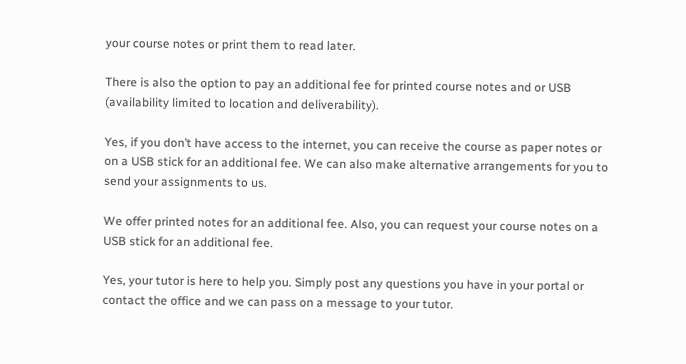your course notes or print them to read later.

There is also the option to pay an additional fee for printed course notes and or USB (availability limited to location and deliverability).

Yes, if you don’t have access to the internet, you can receive the course as paper notes or on a USB stick for an additional fee. We can also make alternative arrangements for you to send your assignments to us.

We offer printed notes for an additional fee. Also, you can request your course notes on a USB stick for an additional fee.

Yes, your tutor is here to help you. Simply post any questions you have in your portal or contact the office and we can pass on a message to your tutor.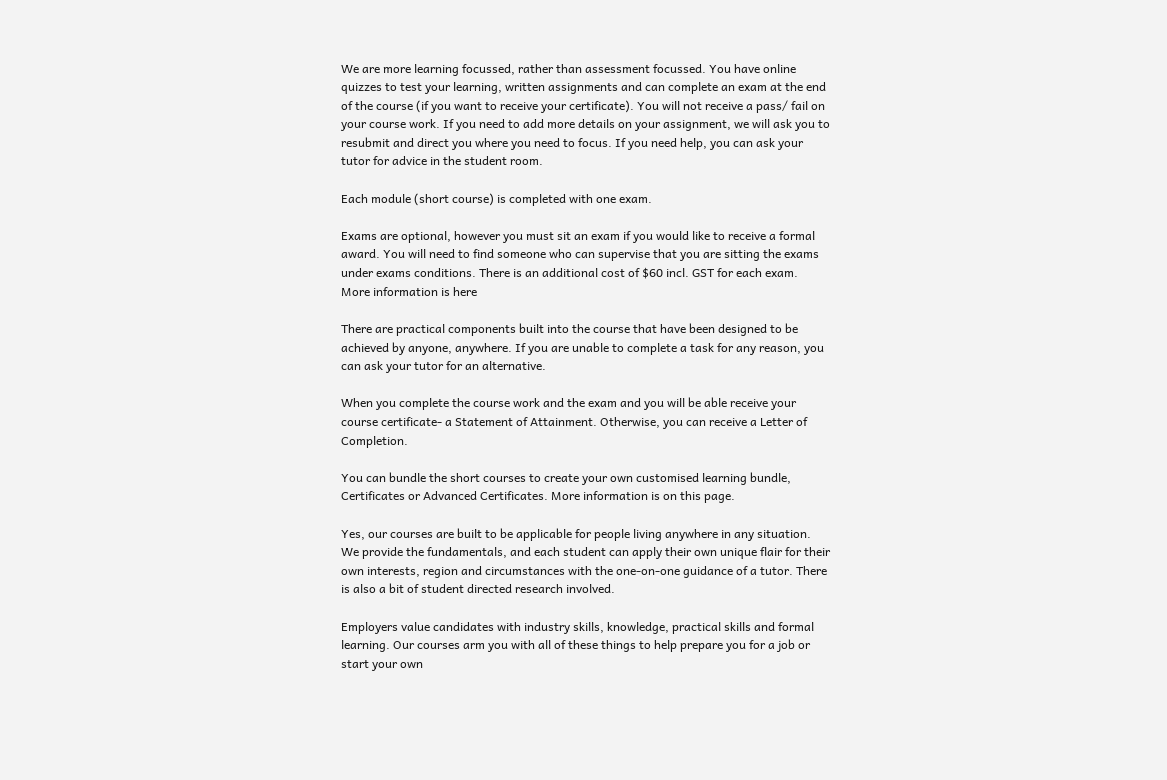We are more learning focussed, rather than assessment focussed. You have online quizzes to test your learning, written assignments and can complete an exam at the end of the course (if you want to receive your certificate). You will not receive a pass/ fail on your course work. If you need to add more details on your assignment, we will ask you to resubmit and direct you where you need to focus. If you need help, you can ask your tutor for advice in the student room.

Each module (short course) is completed with one exam.

Exams are optional, however you must sit an exam if you would like to receive a formal award. You will need to find someone who can supervise that you are sitting the exams under exams conditions. There is an additional cost of $60 incl. GST for each exam.
More information is here

There are practical components built into the course that have been designed to be achieved by anyone, anywhere. If you are unable to complete a task for any reason, you can ask your tutor for an alternative.

When you complete the course work and the exam and you will be able receive your course certificate- a Statement of Attainment. Otherwise, you can receive a Letter of Completion.

You can bundle the short courses to create your own customised learning bundle, Certificates or Advanced Certificates. More information is on this page.

Yes, our courses are built to be applicable for people living anywhere in any situation. We provide the fundamentals, and each student can apply their own unique flair for their own interests, region and circumstances with the one-on-one guidance of a tutor. There is also a bit of student directed research involved.

Employers value candidates with industry skills, knowledge, practical skills and formal learning. Our courses arm you with all of these things to help prepare you for a job or start your own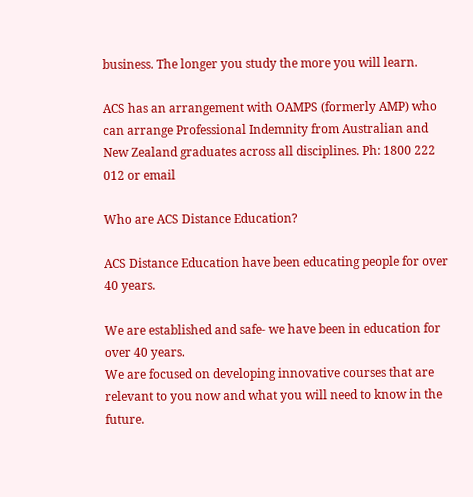business. The longer you study the more you will learn.

ACS has an arrangement with OAMPS (formerly AMP) who can arrange Professional Indemnity from Australian and New Zealand graduates across all disciplines. Ph: 1800 222 012 or email

Who are ACS Distance Education?

ACS Distance Education have been educating people for over 40 years.

We are established and safe- we have been in education for over 40 years.
We are focused on developing innovative courses that are relevant to you now and what you will need to know in the future.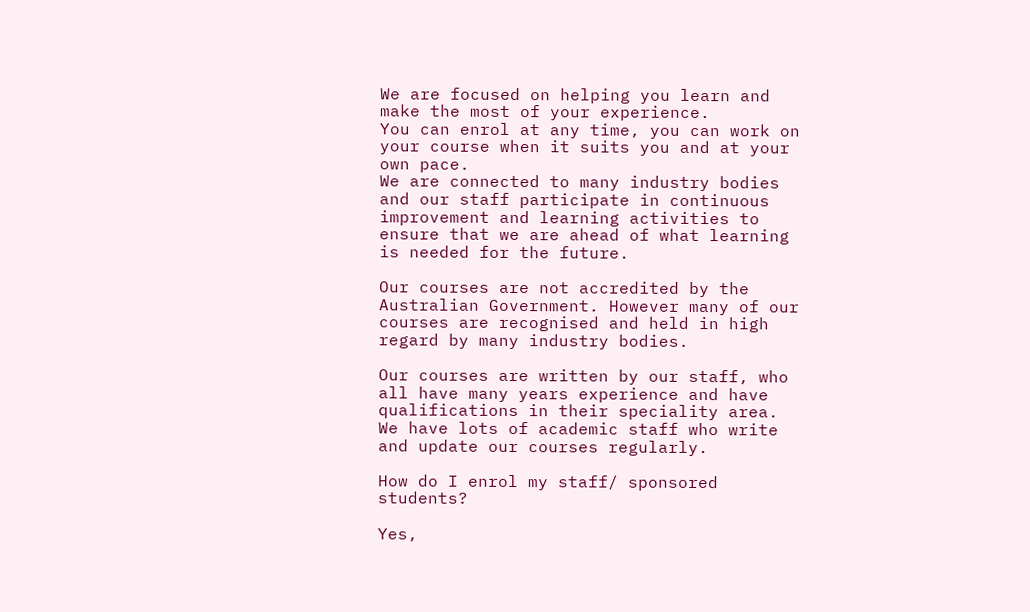We are focused on helping you learn and make the most of your experience.
You can enrol at any time, you can work on your course when it suits you and at your own pace.
We are connected to many industry bodies and our staff participate in continuous improvement and learning activities to ensure that we are ahead of what learning is needed for the future.

Our courses are not accredited by the Australian Government. However many of our courses are recognised and held in high regard by many industry bodies.

Our courses are written by our staff, who all have many years experience and have qualifications in their speciality area. We have lots of academic staff who write and update our courses regularly.

How do I enrol my staff/ sponsored students?

Yes,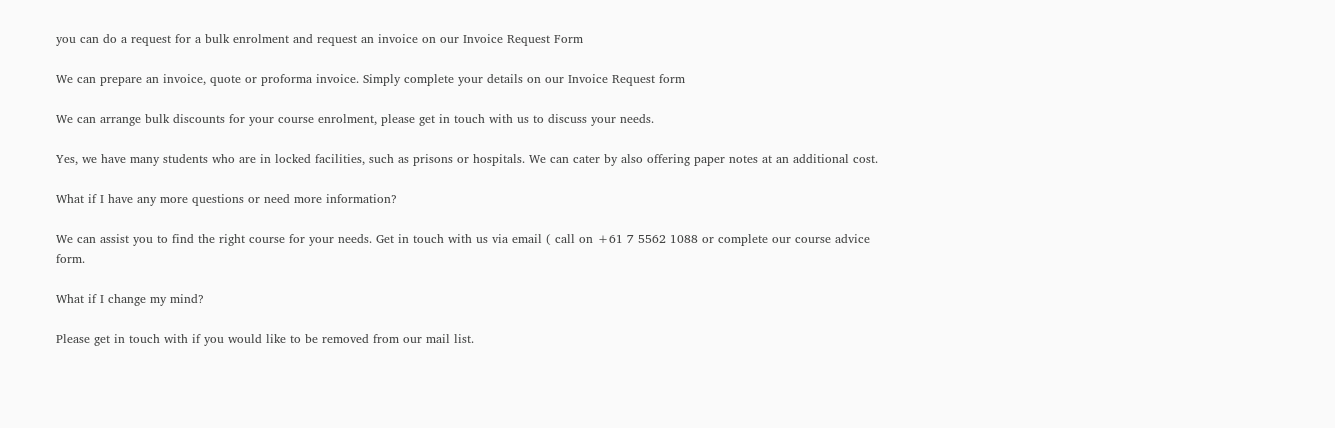you can do a request for a bulk enrolment and request an invoice on our Invoice Request Form

We can prepare an invoice, quote or proforma invoice. Simply complete your details on our Invoice Request form

We can arrange bulk discounts for your course enrolment, please get in touch with us to discuss your needs.

Yes, we have many students who are in locked facilities, such as prisons or hospitals. We can cater by also offering paper notes at an additional cost.

What if I have any more questions or need more information?

We can assist you to find the right course for your needs. Get in touch with us via email ( call on +61 7 5562 1088 or complete our course advice form.

What if I change my mind?

Please get in touch with if you would like to be removed from our mail list.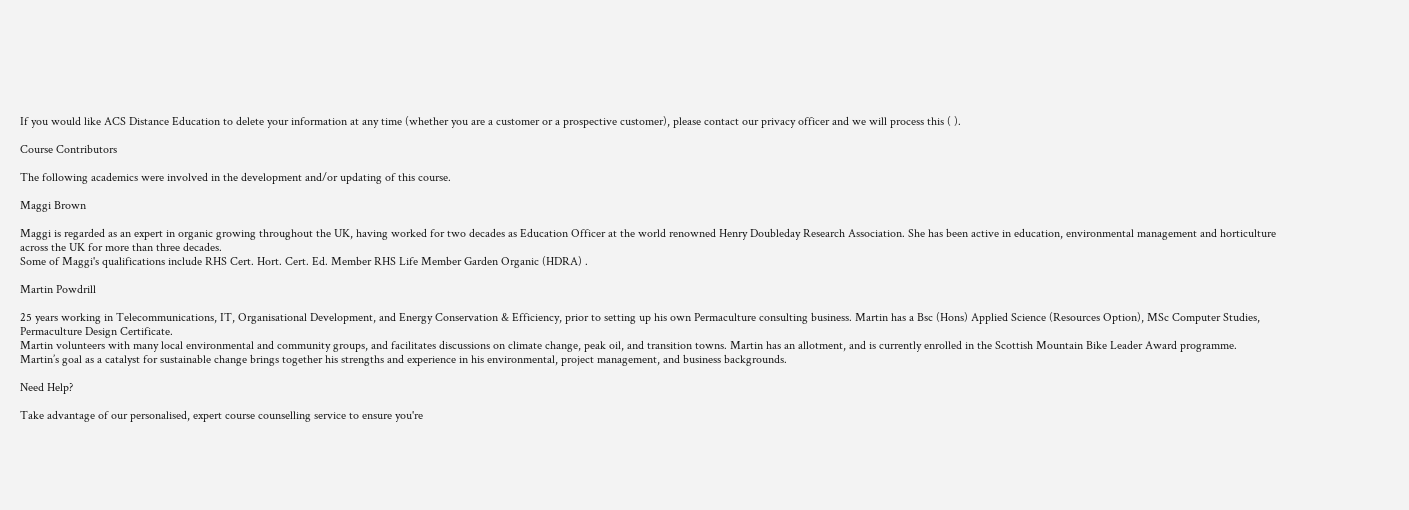If you would like ACS Distance Education to delete your information at any time (whether you are a customer or a prospective customer), please contact our privacy officer and we will process this ( ).

Course Contributors

The following academics were involved in the development and/or updating of this course.

Maggi Brown

Maggi is regarded as an expert in organic growing throughout the UK, having worked for two decades as Education Officer at the world renowned Henry Doubleday Research Association. She has been active in education, environmental management and horticulture across the UK for more than three decades.
Some of Maggi's qualifications include RHS Cert. Hort. Cert. Ed. Member RHS Life Member Garden Organic (HDRA) .

Martin Powdrill

25 years working in Telecommunications, IT, Organisational Development, and Energy Conservation & Efficiency, prior to setting up his own Permaculture consulting business. Martin has a Bsc (Hons) Applied Science (Resources Option), MSc Computer Studies, Permaculture Design Certificate.
Martin volunteers with many local environmental and community groups, and facilitates discussions on climate change, peak oil, and transition towns. Martin has an allotment, and is currently enrolled in the Scottish Mountain Bike Leader Award programme.
Martin’s goal as a catalyst for sustainable change brings together his strengths and experience in his environmental, project management, and business backgrounds.

Need Help?

Take advantage of our personalised, expert course counselling service to ensure you're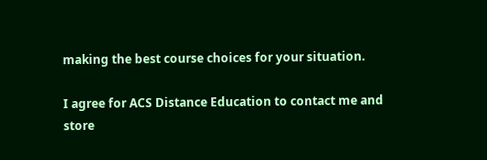making the best course choices for your situation.

I agree for ACS Distance Education to contact me and store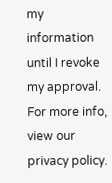my information until I revoke my approval. For more info, view our privacy policy.